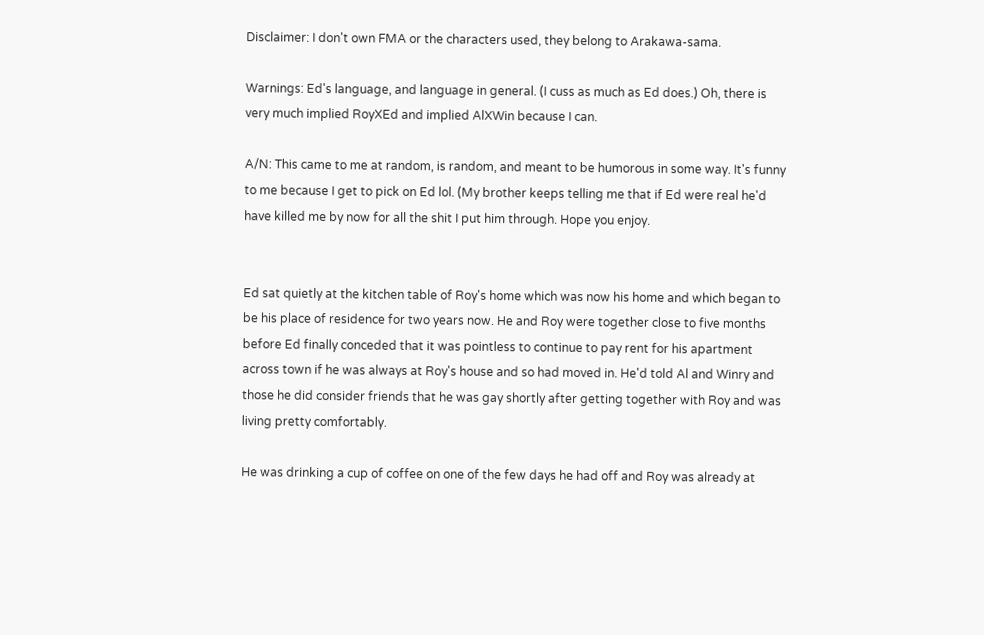Disclaimer: I don't own FMA or the characters used, they belong to Arakawa-sama.

Warnings: Ed's language, and language in general. (I cuss as much as Ed does.) Oh, there is very much implied RoyXEd and implied AlXWin because I can.

A/N: This came to me at random, is random, and meant to be humorous in some way. It's funny to me because I get to pick on Ed lol. (My brother keeps telling me that if Ed were real he'd have killed me by now for all the shit I put him through. Hope you enjoy.


Ed sat quietly at the kitchen table of Roy's home which was now his home and which began to be his place of residence for two years now. He and Roy were together close to five months before Ed finally conceded that it was pointless to continue to pay rent for his apartment across town if he was always at Roy's house and so had moved in. He'd told Al and Winry and those he did consider friends that he was gay shortly after getting together with Roy and was living pretty comfortably.

He was drinking a cup of coffee on one of the few days he had off and Roy was already at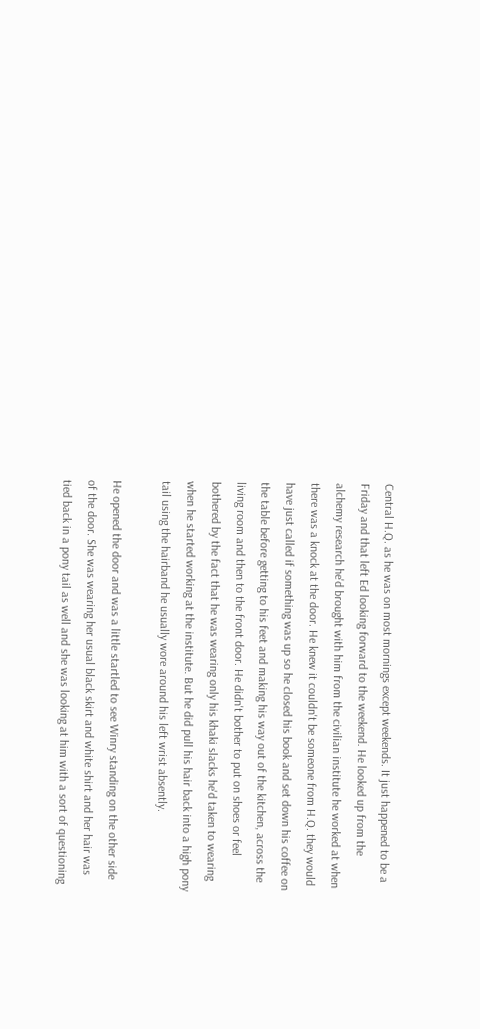Central H.Q. as he was on most mornings except weekends. It just happened to be a Friday and that left Ed looking forward to the weekend. He looked up from the alchemy research he'd brought with him from the civilian institute he worked at when there was a knock at the door. He knew it couldn't be someone from H.Q. they would have just called if something was up so he closed his book and set down his coffee on the table before getting to his feet and making his way out of the kitchen, across the living room and then to the front door. He didn't bother to put on shoes or feel bothered by the fact that he was wearing only his khaki slacks he'd taken to wearing when he started working at the institute. But he did pull his hair back into a high pony tail using the hairband he usually wore around his left wrist absently.

He opened the door and was a little startled to see Winry standing on the other side of the door. She was wearing her usual black skirt and white shirt and her hair was tied back in a pony tail as well and she was looking at him with a sort of questioning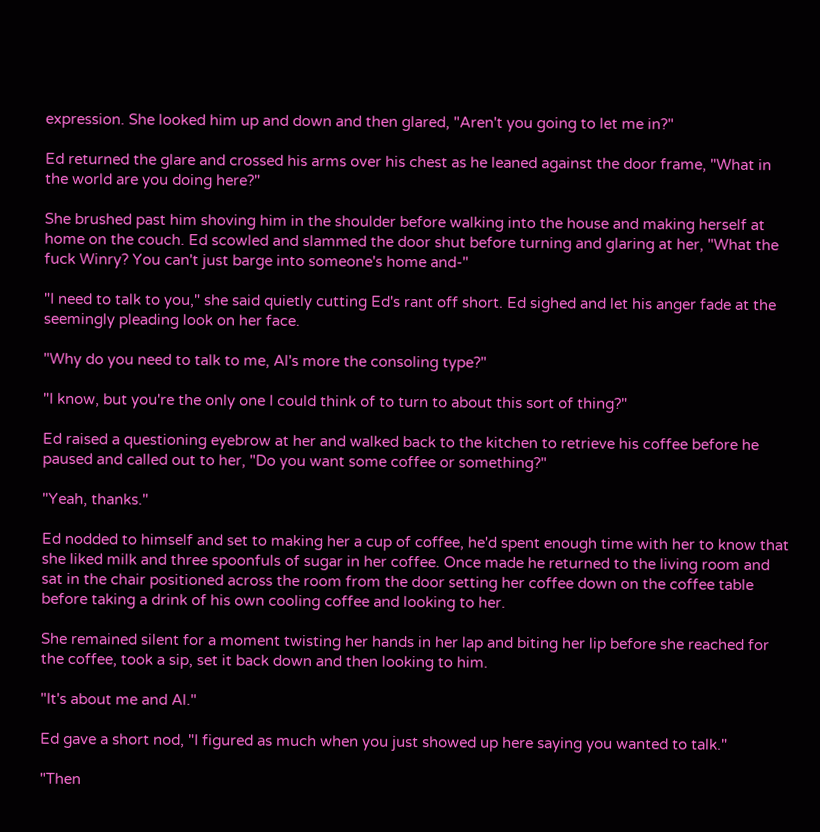expression. She looked him up and down and then glared, "Aren't you going to let me in?"

Ed returned the glare and crossed his arms over his chest as he leaned against the door frame, "What in the world are you doing here?"

She brushed past him shoving him in the shoulder before walking into the house and making herself at home on the couch. Ed scowled and slammed the door shut before turning and glaring at her, "What the fuck Winry? You can't just barge into someone's home and-"

"I need to talk to you," she said quietly cutting Ed's rant off short. Ed sighed and let his anger fade at the seemingly pleading look on her face.

"Why do you need to talk to me, Al's more the consoling type?"

"I know, but you're the only one I could think of to turn to about this sort of thing?"

Ed raised a questioning eyebrow at her and walked back to the kitchen to retrieve his coffee before he paused and called out to her, "Do you want some coffee or something?"

"Yeah, thanks."

Ed nodded to himself and set to making her a cup of coffee, he'd spent enough time with her to know that she liked milk and three spoonfuls of sugar in her coffee. Once made he returned to the living room and sat in the chair positioned across the room from the door setting her coffee down on the coffee table before taking a drink of his own cooling coffee and looking to her.

She remained silent for a moment twisting her hands in her lap and biting her lip before she reached for the coffee, took a sip, set it back down and then looking to him.

"It's about me and Al."

Ed gave a short nod, "I figured as much when you just showed up here saying you wanted to talk."

"Then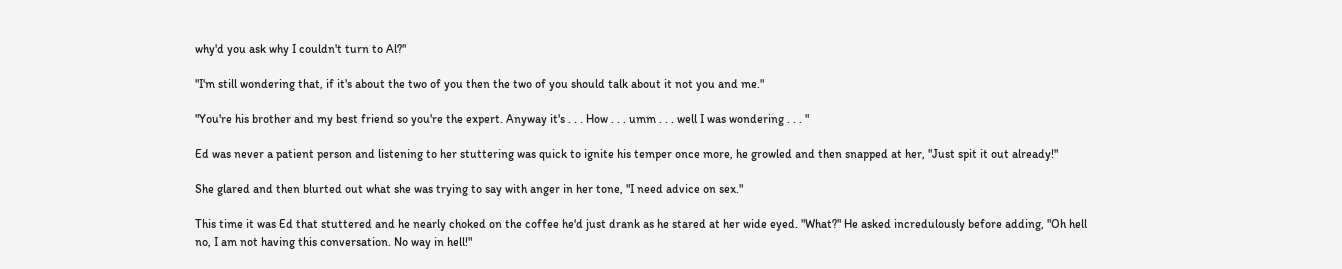why'd you ask why I couldn't turn to Al?"

"I'm still wondering that, if it's about the two of you then the two of you should talk about it not you and me."

"You're his brother and my best friend so you're the expert. Anyway it's . . . How . . . umm . . . well I was wondering . . . "

Ed was never a patient person and listening to her stuttering was quick to ignite his temper once more, he growled and then snapped at her, "Just spit it out already!"

She glared and then blurted out what she was trying to say with anger in her tone, "I need advice on sex."

This time it was Ed that stuttered and he nearly choked on the coffee he'd just drank as he stared at her wide eyed. "What?" He asked incredulously before adding, "Oh hell no, I am not having this conversation. No way in hell!"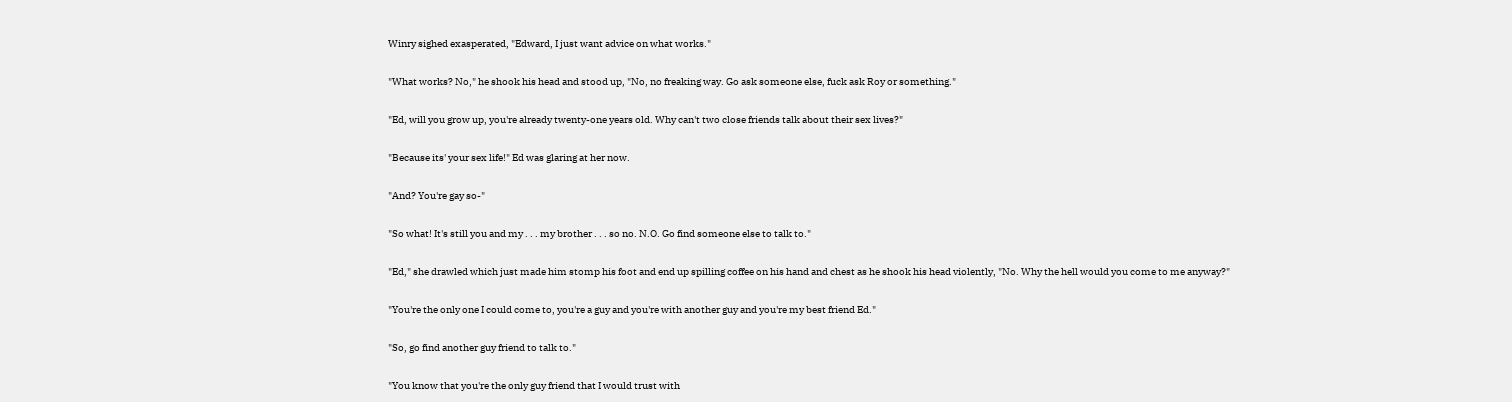Winry sighed exasperated, "Edward, I just want advice on what works."

"What works? No," he shook his head and stood up, "No, no freaking way. Go ask someone else, fuck ask Roy or something."

"Ed, will you grow up, you're already twenty-one years old. Why can't two close friends talk about their sex lives?"

"Because its' your sex life!" Ed was glaring at her now.

"And? You're gay so-"

"So what! It's still you and my . . . my brother . . . so no. N.O. Go find someone else to talk to."

"Ed," she drawled which just made him stomp his foot and end up spilling coffee on his hand and chest as he shook his head violently, "No. Why the hell would you come to me anyway?"

"You're the only one I could come to, you're a guy and you're with another guy and you're my best friend Ed."

"So, go find another guy friend to talk to."

"You know that you're the only guy friend that I would trust with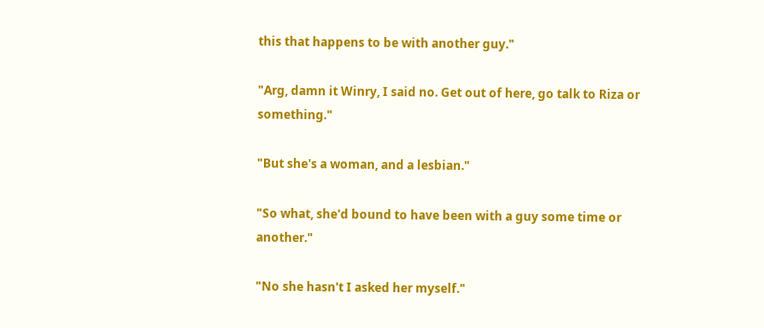this that happens to be with another guy."

"Arg, damn it Winry, I said no. Get out of here, go talk to Riza or something."

"But she's a woman, and a lesbian."

"So what, she'd bound to have been with a guy some time or another."

"No she hasn't I asked her myself."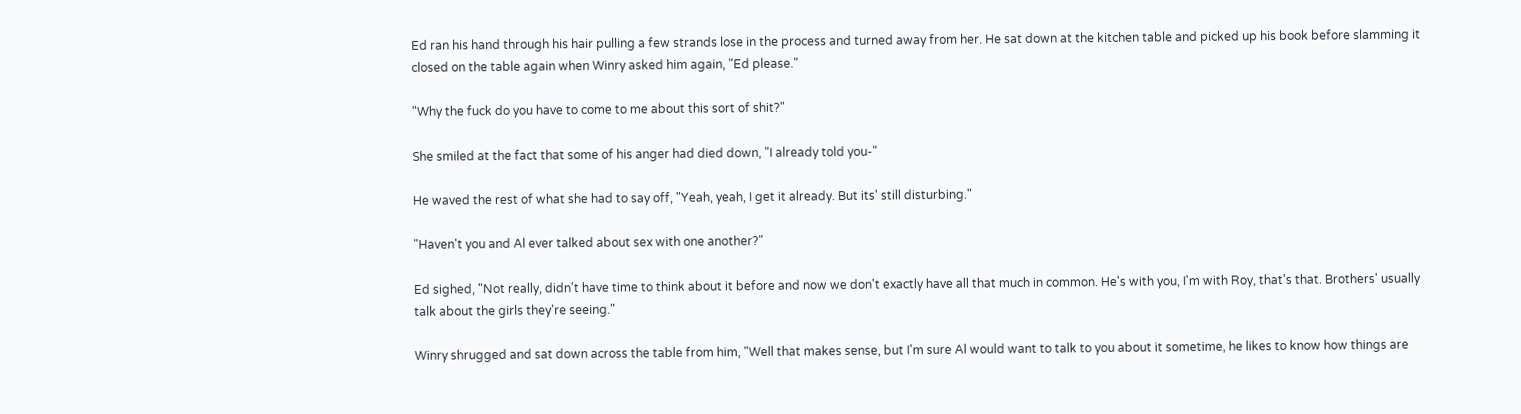Ed ran his hand through his hair pulling a few strands lose in the process and turned away from her. He sat down at the kitchen table and picked up his book before slamming it closed on the table again when Winry asked him again, "Ed please."

"Why the fuck do you have to come to me about this sort of shit?"

She smiled at the fact that some of his anger had died down, "I already told you-"

He waved the rest of what she had to say off, "Yeah, yeah, I get it already. But its' still disturbing."

"Haven't you and Al ever talked about sex with one another?"

Ed sighed, "Not really, didn't have time to think about it before and now we don't exactly have all that much in common. He's with you, I'm with Roy, that's that. Brothers' usually talk about the girls they're seeing."

Winry shrugged and sat down across the table from him, "Well that makes sense, but I'm sure Al would want to talk to you about it sometime, he likes to know how things are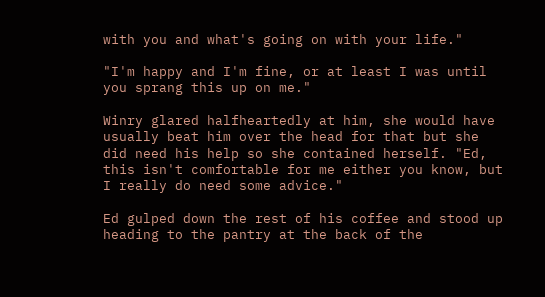with you and what's going on with your life."

"I'm happy and I'm fine, or at least I was until you sprang this up on me."

Winry glared halfheartedly at him, she would have usually beat him over the head for that but she did need his help so she contained herself. "Ed, this isn't comfortable for me either you know, but I really do need some advice."

Ed gulped down the rest of his coffee and stood up heading to the pantry at the back of the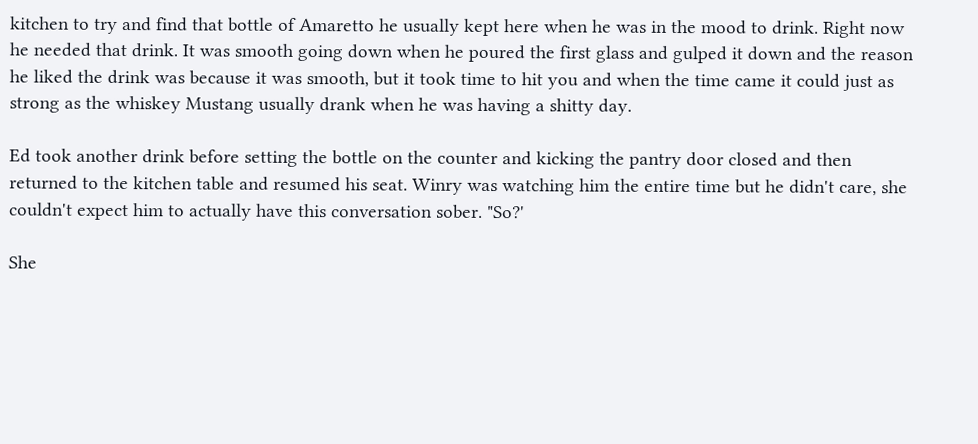kitchen to try and find that bottle of Amaretto he usually kept here when he was in the mood to drink. Right now he needed that drink. It was smooth going down when he poured the first glass and gulped it down and the reason he liked the drink was because it was smooth, but it took time to hit you and when the time came it could just as strong as the whiskey Mustang usually drank when he was having a shitty day.

Ed took another drink before setting the bottle on the counter and kicking the pantry door closed and then returned to the kitchen table and resumed his seat. Winry was watching him the entire time but he didn't care, she couldn't expect him to actually have this conversation sober. "So?'

She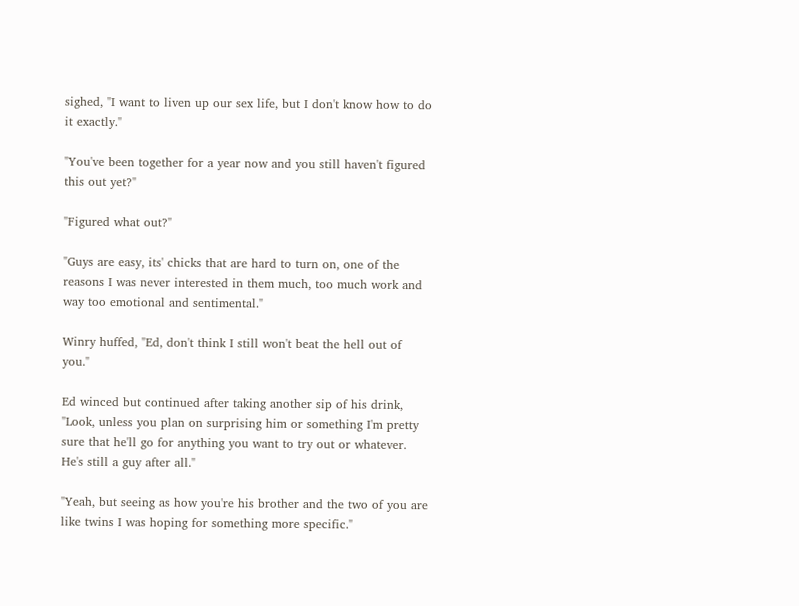sighed, "I want to liven up our sex life, but I don't know how to do it exactly."

"You've been together for a year now and you still haven't figured this out yet?"

"Figured what out?"

"Guys are easy, its' chicks that are hard to turn on, one of the reasons I was never interested in them much, too much work and way too emotional and sentimental."

Winry huffed, "Ed, don't think I still won't beat the hell out of you."

Ed winced but continued after taking another sip of his drink, "Look, unless you plan on surprising him or something I'm pretty sure that he'll go for anything you want to try out or whatever. He's still a guy after all."

"Yeah, but seeing as how you're his brother and the two of you are like twins I was hoping for something more specific."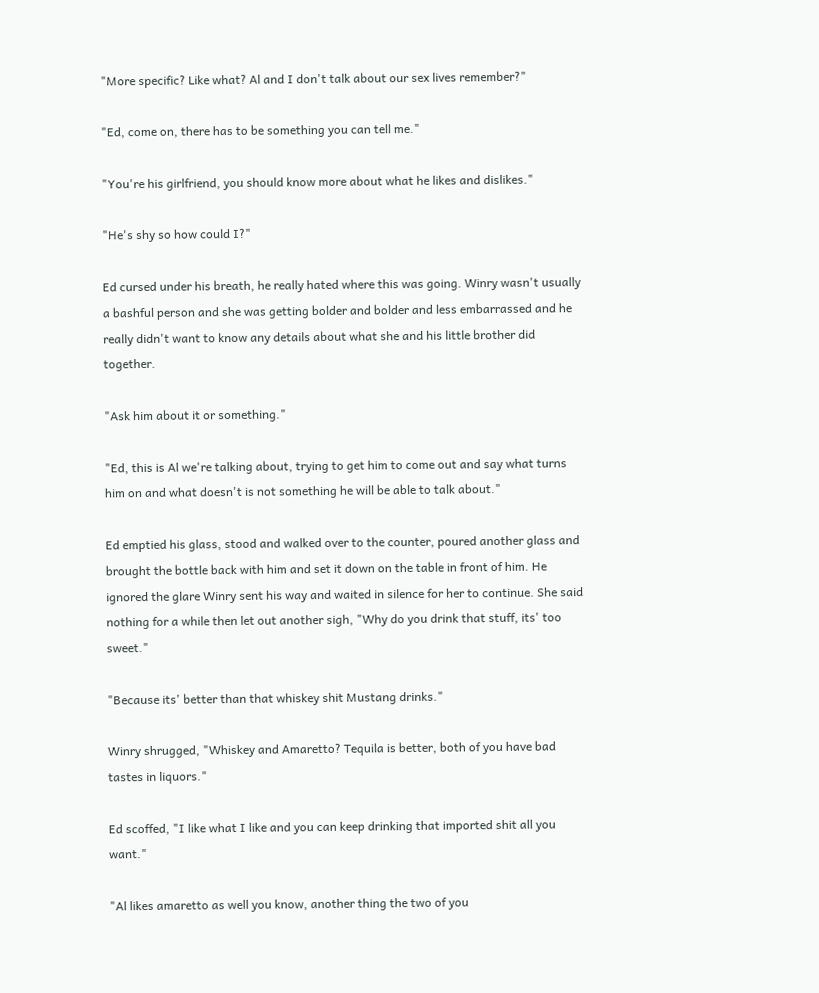"More specific? Like what? Al and I don't talk about our sex lives remember?"

"Ed, come on, there has to be something you can tell me."

"You're his girlfriend, you should know more about what he likes and dislikes."

"He's shy so how could I?"

Ed cursed under his breath, he really hated where this was going. Winry wasn't usually a bashful person and she was getting bolder and bolder and less embarrassed and he really didn't want to know any details about what she and his little brother did together.

"Ask him about it or something."

"Ed, this is Al we're talking about, trying to get him to come out and say what turns him on and what doesn't is not something he will be able to talk about."

Ed emptied his glass, stood and walked over to the counter, poured another glass and brought the bottle back with him and set it down on the table in front of him. He ignored the glare Winry sent his way and waited in silence for her to continue. She said nothing for a while then let out another sigh, "Why do you drink that stuff, its' too sweet."

"Because its' better than that whiskey shit Mustang drinks."

Winry shrugged, "Whiskey and Amaretto? Tequila is better, both of you have bad tastes in liquors."

Ed scoffed, "I like what I like and you can keep drinking that imported shit all you want."

"Al likes amaretto as well you know, another thing the two of you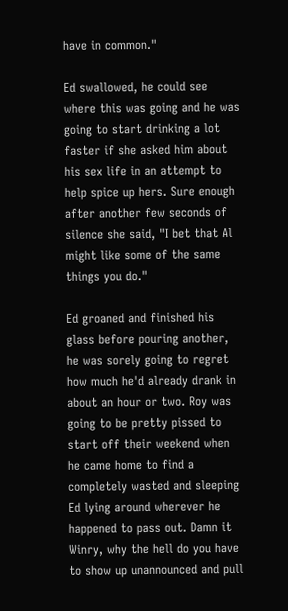have in common."

Ed swallowed, he could see where this was going and he was going to start drinking a lot faster if she asked him about his sex life in an attempt to help spice up hers. Sure enough after another few seconds of silence she said, "I bet that Al might like some of the same things you do."

Ed groaned and finished his glass before pouring another, he was sorely going to regret how much he'd already drank in about an hour or two. Roy was going to be pretty pissed to start off their weekend when he came home to find a completely wasted and sleeping Ed lying around wherever he happened to pass out. Damn it Winry, why the hell do you have to show up unannounced and pull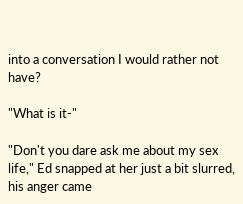into a conversation I would rather not have?

"What is it-"

"Don't you dare ask me about my sex life," Ed snapped at her just a bit slurred, his anger came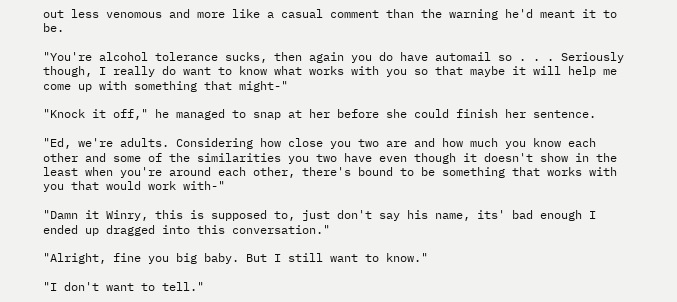out less venomous and more like a casual comment than the warning he'd meant it to be.

"You're alcohol tolerance sucks, then again you do have automail so . . . Seriously though, I really do want to know what works with you so that maybe it will help me come up with something that might-"

"Knock it off," he managed to snap at her before she could finish her sentence.

"Ed, we're adults. Considering how close you two are and how much you know each other and some of the similarities you two have even though it doesn't show in the least when you're around each other, there's bound to be something that works with you that would work with-"

"Damn it Winry, this is supposed to, just don't say his name, its' bad enough I ended up dragged into this conversation."

"Alright, fine you big baby. But I still want to know."

"I don't want to tell."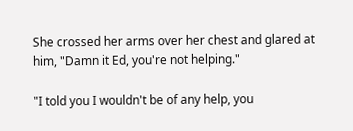She crossed her arms over her chest and glared at him, "Damn it Ed, you're not helping."

"I told you I wouldn't be of any help, you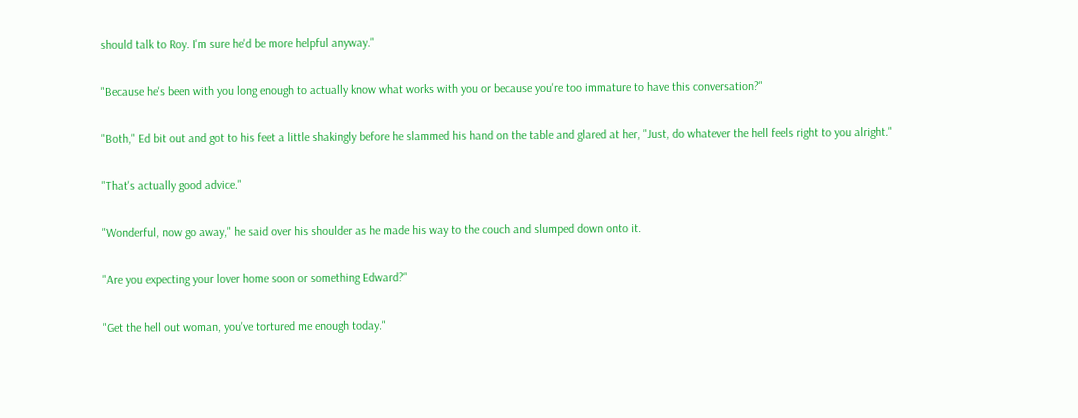should talk to Roy. I'm sure he'd be more helpful anyway."

"Because he's been with you long enough to actually know what works with you or because you're too immature to have this conversation?"

"Both," Ed bit out and got to his feet a little shakingly before he slammed his hand on the table and glared at her, "Just, do whatever the hell feels right to you alright."

"That's actually good advice."

"Wonderful, now go away," he said over his shoulder as he made his way to the couch and slumped down onto it.

"Are you expecting your lover home soon or something Edward?"

"Get the hell out woman, you've tortured me enough today."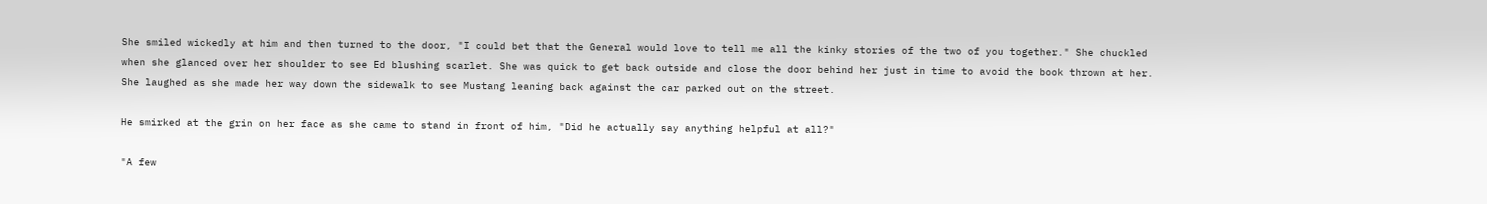She smiled wickedly at him and then turned to the door, "I could bet that the General would love to tell me all the kinky stories of the two of you together." She chuckled when she glanced over her shoulder to see Ed blushing scarlet. She was quick to get back outside and close the door behind her just in time to avoid the book thrown at her. She laughed as she made her way down the sidewalk to see Mustang leaning back against the car parked out on the street.

He smirked at the grin on her face as she came to stand in front of him, "Did he actually say anything helpful at all?"

"A few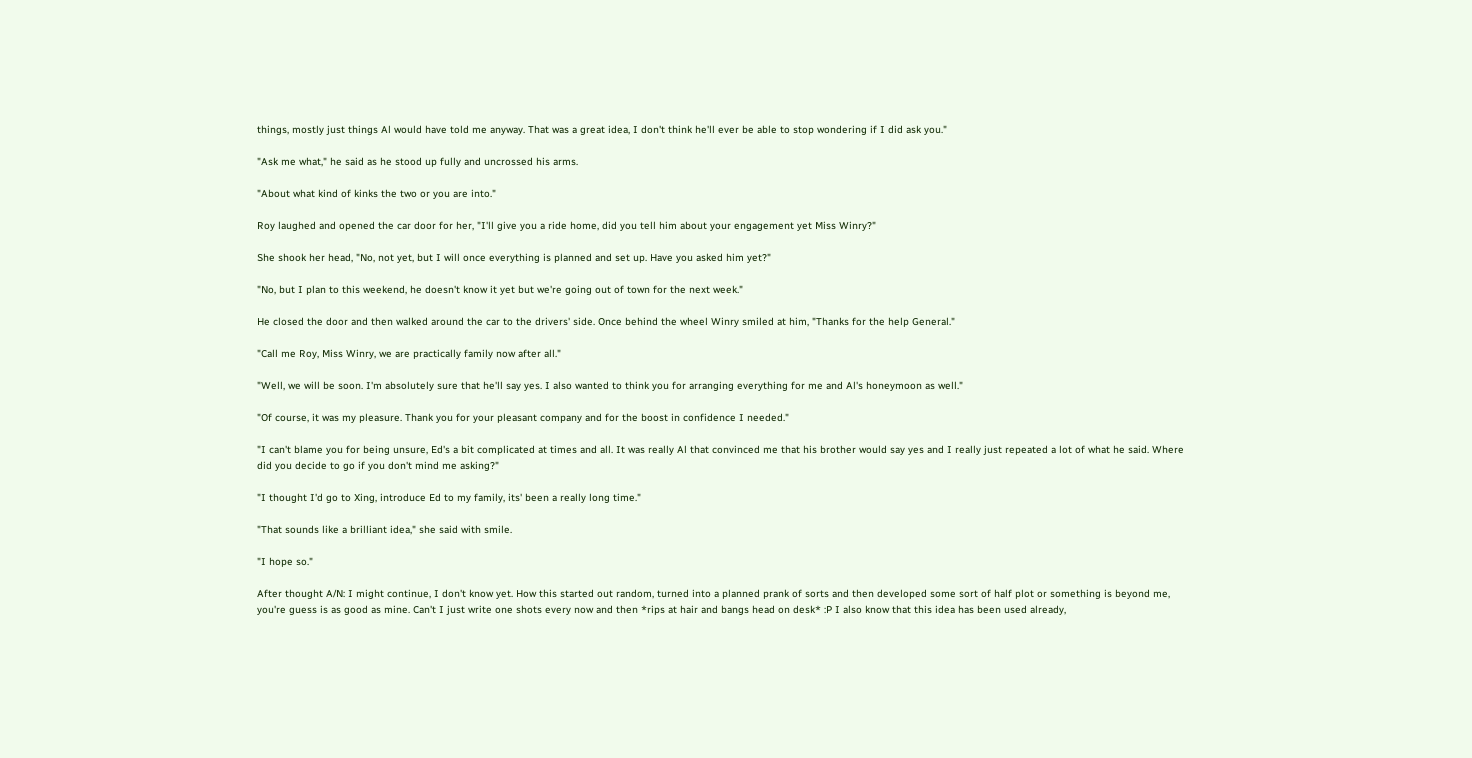things, mostly just things Al would have told me anyway. That was a great idea, I don't think he'll ever be able to stop wondering if I did ask you."

"Ask me what," he said as he stood up fully and uncrossed his arms.

"About what kind of kinks the two or you are into."

Roy laughed and opened the car door for her, "I'll give you a ride home, did you tell him about your engagement yet Miss Winry?"

She shook her head, "No, not yet, but I will once everything is planned and set up. Have you asked him yet?"

"No, but I plan to this weekend, he doesn't know it yet but we're going out of town for the next week."

He closed the door and then walked around the car to the drivers' side. Once behind the wheel Winry smiled at him, "Thanks for the help General."

"Call me Roy, Miss Winry, we are practically family now after all."

"Well, we will be soon. I'm absolutely sure that he'll say yes. I also wanted to think you for arranging everything for me and Al's honeymoon as well."

"Of course, it was my pleasure. Thank you for your pleasant company and for the boost in confidence I needed."

"I can't blame you for being unsure, Ed's a bit complicated at times and all. It was really Al that convinced me that his brother would say yes and I really just repeated a lot of what he said. Where did you decide to go if you don't mind me asking?"

"I thought I'd go to Xing, introduce Ed to my family, its' been a really long time."

"That sounds like a brilliant idea," she said with smile.

"I hope so."

After thought A/N: I might continue, I don't know yet. How this started out random, turned into a planned prank of sorts and then developed some sort of half plot or something is beyond me, you're guess is as good as mine. Can't I just write one shots every now and then *rips at hair and bangs head on desk* :P I also know that this idea has been used already,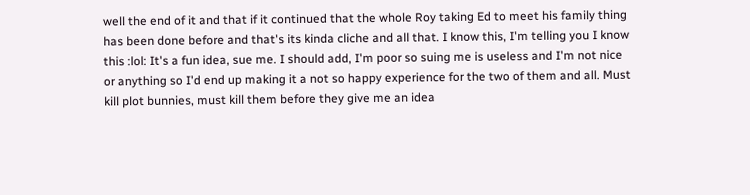well the end of it and that if it continued that the whole Roy taking Ed to meet his family thing has been done before and that's its kinda cliche and all that. I know this, I'm telling you I know this :lol: It's a fun idea, sue me. I should add, I'm poor so suing me is useless and I'm not nice or anything so I'd end up making it a not so happy experience for the two of them and all. Must kill plot bunnies, must kill them before they give me an idea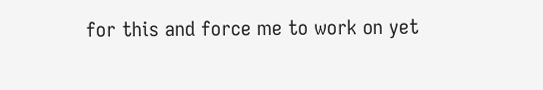for this and force me to work on yet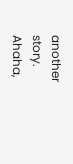another story. Ahaha,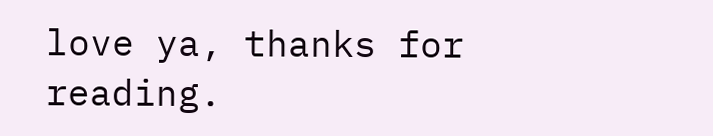love ya, thanks for reading.